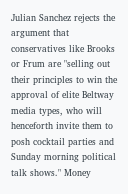Julian Sanchez rejects the argument that conservatives like Brooks or Frum are "selling out their principles to win the approval of elite Beltway media types, who will henceforth invite them to posh cocktail parties and Sunday morning political talk shows." Money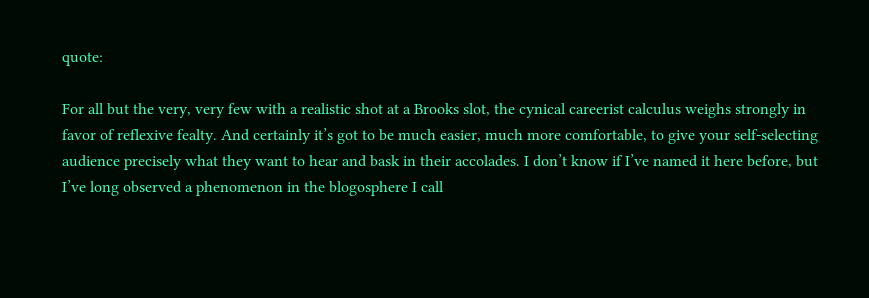quote:

For all but the very, very few with a realistic shot at a Brooks slot, the cynical careerist calculus weighs strongly in favor of reflexive fealty. And certainly it’s got to be much easier, much more comfortable, to give your self-selecting audience precisely what they want to hear and bask in their accolades. I don’t know if I’ve named it here before, but I’ve long observed a phenomenon in the blogosphere I call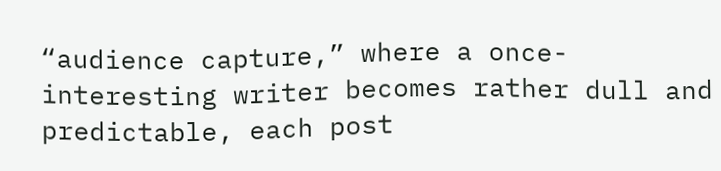“audience capture,” where a once-interesting writer becomes rather dull and predictable, each post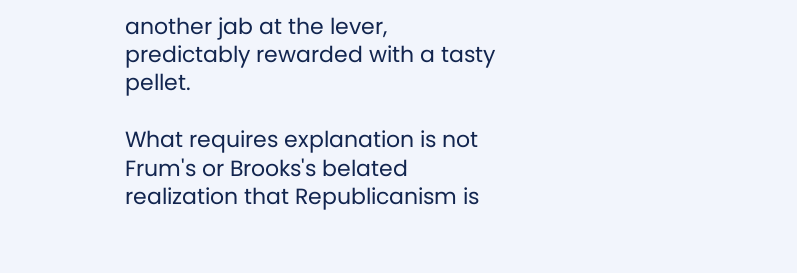another jab at the lever, predictably rewarded with a tasty pellet.

What requires explanation is not Frum's or Brooks's belated realization that Republicanism is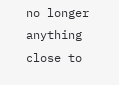no longer anything close to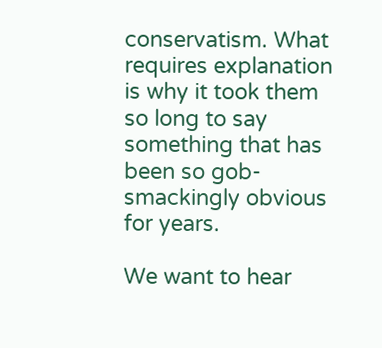conservatism. What requires explanation is why it took them so long to say something that has been so gob-smackingly obvious for years.

We want to hear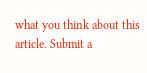what you think about this article. Submit a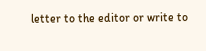letter to the editor or write to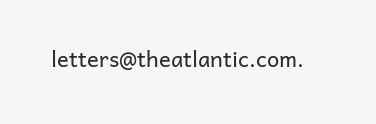letters@theatlantic.com.